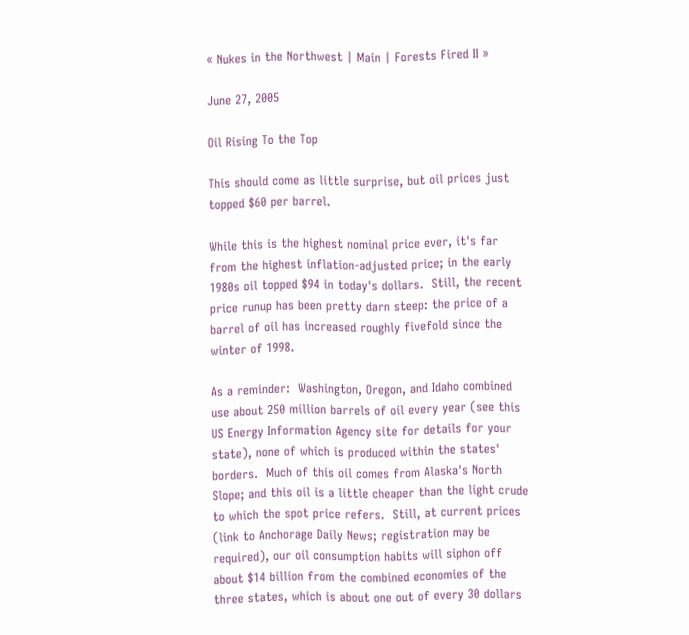« Nukes in the Northwest | Main | Forests Fired II »

June 27, 2005

Oil Rising To the Top

This should come as little surprise, but oil prices just topped $60 per barrel.

While this is the highest nominal price ever, it's far from the highest inflation-adjusted price; in the early 1980s oil topped $94 in today's dollars.  Still, the recent price runup has been pretty darn steep: the price of a barrel of oil has increased roughly fivefold since the winter of 1998.

As a reminder:  Washington, Oregon, and Idaho combined use about 250 million barrels of oil every year (see this US Energy Information Agency site for details for your state), none of which is produced within the states' borders.  Much of this oil comes from Alaska's North Slope; and this oil is a little cheaper than the light crude to which the spot price refers.  Still, at current prices (link to Anchorage Daily News; registration may be required), our oil consumption habits will siphon off about $14 billion from the combined economies of the three states, which is about one out of every 30 dollars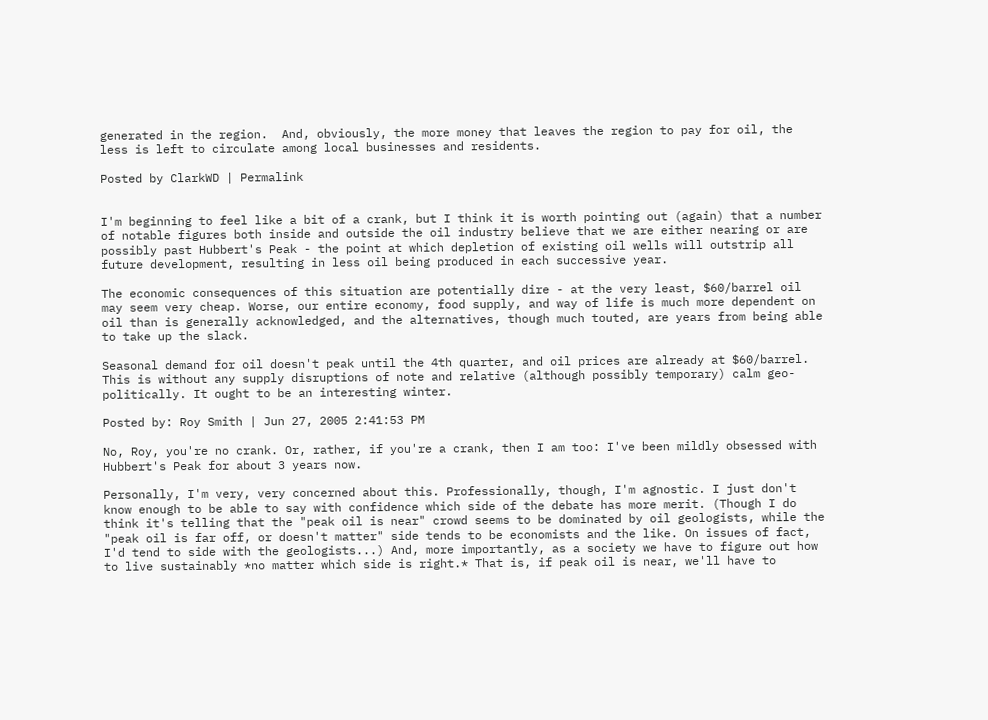generated in the region.  And, obviously, the more money that leaves the region to pay for oil, the less is left to circulate among local businesses and residents.

Posted by ClarkWD | Permalink


I'm beginning to feel like a bit of a crank, but I think it is worth pointing out (again) that a number of notable figures both inside and outside the oil industry believe that we are either nearing or are possibly past Hubbert's Peak - the point at which depletion of existing oil wells will outstrip all future development, resulting in less oil being produced in each successive year.

The economic consequences of this situation are potentially dire - at the very least, $60/barrel oil may seem very cheap. Worse, our entire economy, food supply, and way of life is much more dependent on oil than is generally acknowledged, and the alternatives, though much touted, are years from being able to take up the slack.

Seasonal demand for oil doesn't peak until the 4th quarter, and oil prices are already at $60/barrel. This is without any supply disruptions of note and relative (although possibly temporary) calm geo-politically. It ought to be an interesting winter.

Posted by: Roy Smith | Jun 27, 2005 2:41:53 PM

No, Roy, you're no crank. Or, rather, if you're a crank, then I am too: I've been mildly obsessed with Hubbert's Peak for about 3 years now.

Personally, I'm very, very concerned about this. Professionally, though, I'm agnostic. I just don't know enough to be able to say with confidence which side of the debate has more merit. (Though I do think it's telling that the "peak oil is near" crowd seems to be dominated by oil geologists, while the "peak oil is far off, or doesn't matter" side tends to be economists and the like. On issues of fact, I'd tend to side with the geologists...) And, more importantly, as a society we have to figure out how to live sustainably *no matter which side is right.* That is, if peak oil is near, we'll have to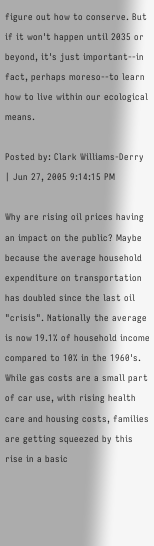figure out how to conserve. But if it won't happen until 2035 or beyond, it's just important--in fact, perhaps moreso--to learn how to live within our ecological means.

Posted by: Clark Williams-Derry | Jun 27, 2005 9:14:15 PM

Why are rising oil prices having an impact on the public? Maybe because the average household expenditure on transportation has doubled since the last oil "crisis". Nationally the average is now 19.1% of household income compared to 10% in the 1960's. While gas costs are a small part of car use, with rising health care and housing costs, families are getting squeezed by this rise in a basic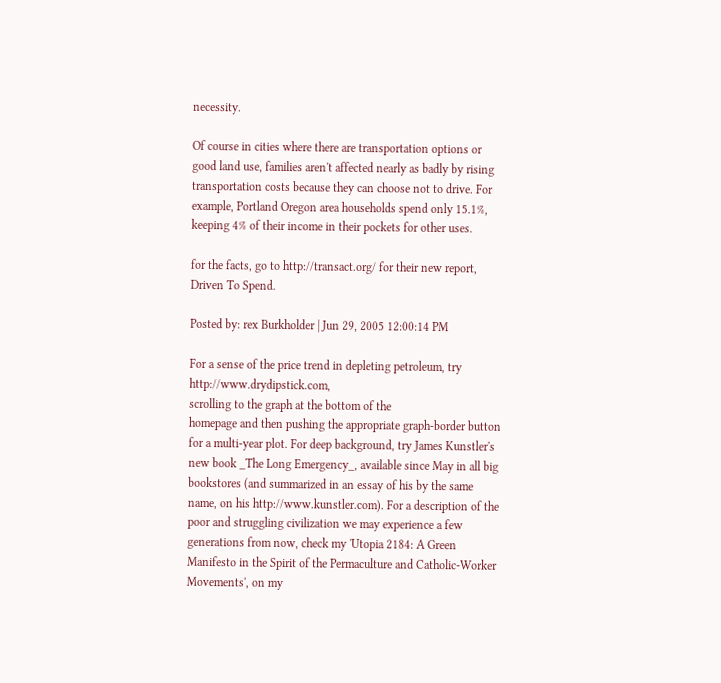necessity.

Of course in cities where there are transportation options or good land use, families aren't affected nearly as badly by rising transportation costs because they can choose not to drive. For example, Portland Oregon area households spend only 15.1%, keeping 4% of their income in their pockets for other uses.

for the facts, go to http://transact.org/ for their new report, Driven To Spend.

Posted by: rex Burkholder | Jun 29, 2005 12:00:14 PM

For a sense of the price trend in depleting petroleum, try http://www.drydipstick.com,
scrolling to the graph at the bottom of the
homepage and then pushing the appropriate graph-border button for a multi-year plot. For deep background, try James Kunstler's new book _The Long Emergency_, available since May in all big bookstores (and summarized in an essay of his by the same name, on his http://www.kunstler.com). For a description of the poor and struggling civilization we may experience a few generations from now, check my 'Utopia 2184: A Green Manifesto in the Spirit of the Permaculture and Catholic-Worker Movements', on my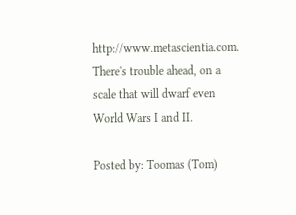http://www.metascientia.com. There's trouble ahead, on a scale that will dwarf even World Wars I and II.

Posted by: Toomas (Tom)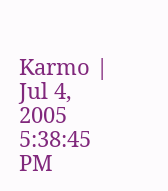Karmo | Jul 4, 2005 5:38:45 PM